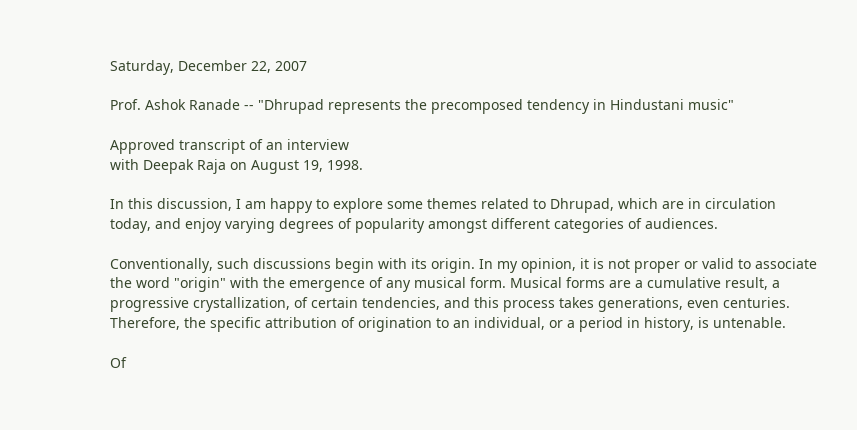Saturday, December 22, 2007

Prof. Ashok Ranade -- "Dhrupad represents the precomposed tendency in Hindustani music"

Approved transcript of an interview
with Deepak Raja on August 19, 1998.

In this discussion, I am happy to explore some themes related to Dhrupad, which are in circulation today, and enjoy varying degrees of popularity amongst different categories of audiences.

Conventionally, such discussions begin with its origin. In my opinion, it is not proper or valid to associate the word "origin" with the emergence of any musical form. Musical forms are a cumulative result, a progressive crystallization, of certain tendencies, and this process takes generations, even centuries. Therefore, the specific attribution of origination to an individual, or a period in history, is untenable.

Of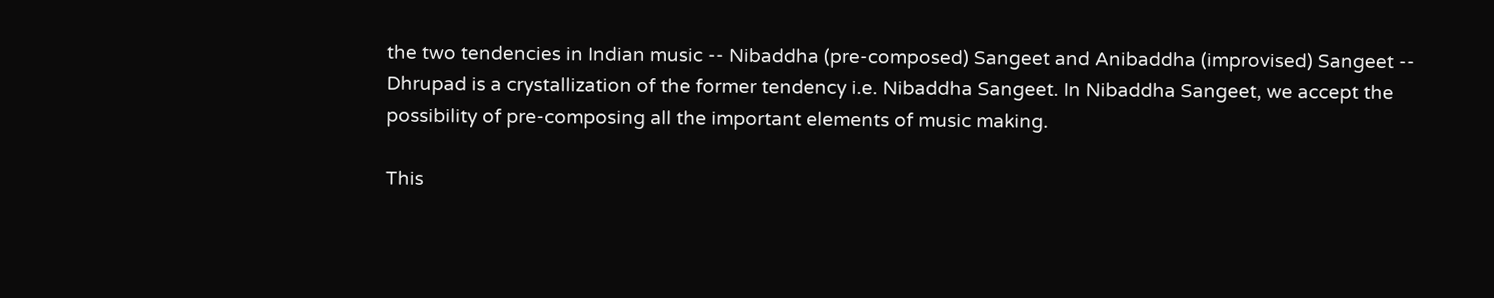the two tendencies in Indian music -- Nibaddha (pre-composed) Sangeet and Anibaddha (improvised) Sangeet -- Dhrupad is a crystallization of the former tendency i.e. Nibaddha Sangeet. In Nibaddha Sangeet, we accept the possibility of pre-composing all the important elements of music making.

This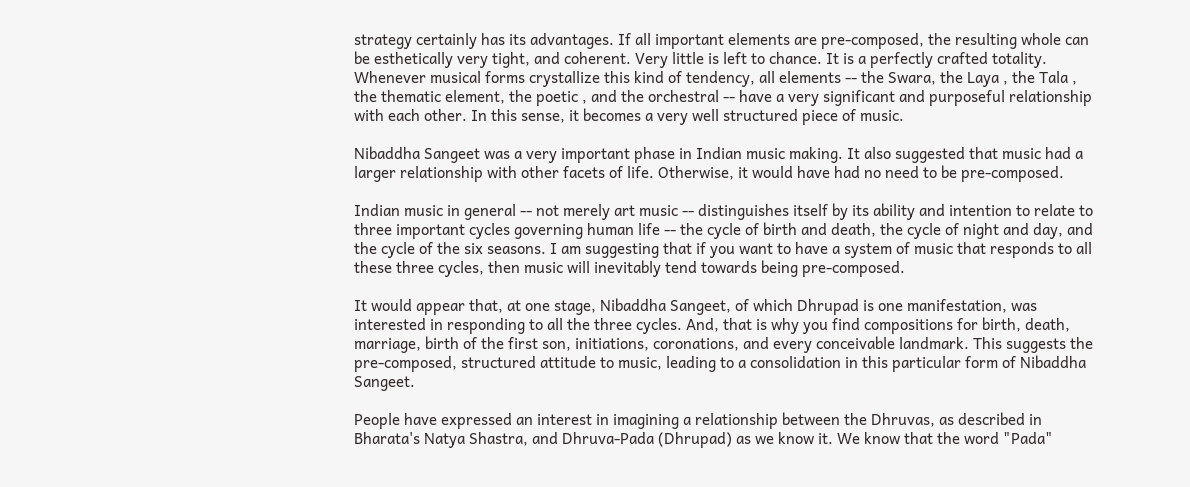strategy certainly has its advantages. If all important elements are pre-composed, the resulting whole can be esthetically very tight, and coherent. Very little is left to chance. It is a perfectly crafted totality. Whenever musical forms crystallize this kind of tendency, all elements -- the Swara, the Laya , the Tala , the thematic element, the poetic , and the orchestral -- have a very significant and purposeful relationship with each other. In this sense, it becomes a very well structured piece of music.

Nibaddha Sangeet was a very important phase in Indian music making. It also suggested that music had a larger relationship with other facets of life. Otherwise, it would have had no need to be pre-composed.

Indian music in general -- not merely art music -- distinguishes itself by its ability and intention to relate to three important cycles governing human life -- the cycle of birth and death, the cycle of night and day, and the cycle of the six seasons. I am suggesting that if you want to have a system of music that responds to all these three cycles, then music will inevitably tend towards being pre-composed.

It would appear that, at one stage, Nibaddha Sangeet, of which Dhrupad is one manifestation, was interested in responding to all the three cycles. And, that is why you find compositions for birth, death, marriage, birth of the first son, initiations, coronations, and every conceivable landmark. This suggests the pre-composed, structured attitude to music, leading to a consolidation in this particular form of Nibaddha Sangeet.

People have expressed an interest in imagining a relationship between the Dhruvas, as described in Bharata's Natya Shastra, and Dhruva-Pada (Dhrupad) as we know it. We know that the word "Pada"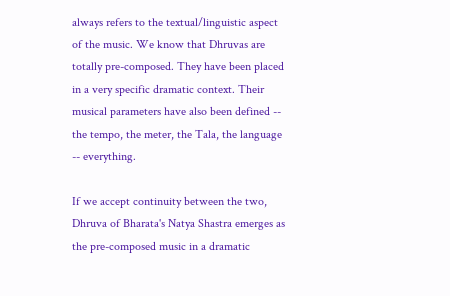always refers to the textual/linguistic aspect of the music. We know that Dhruvas are totally pre-composed. They have been placed in a very specific dramatic context. Their musical parameters have also been defined -- the tempo, the meter, the Tala, the language -- everything.

If we accept continuity between the two, Dhruva of Bharata's Natya Shastra emerges as the pre-composed music in a dramatic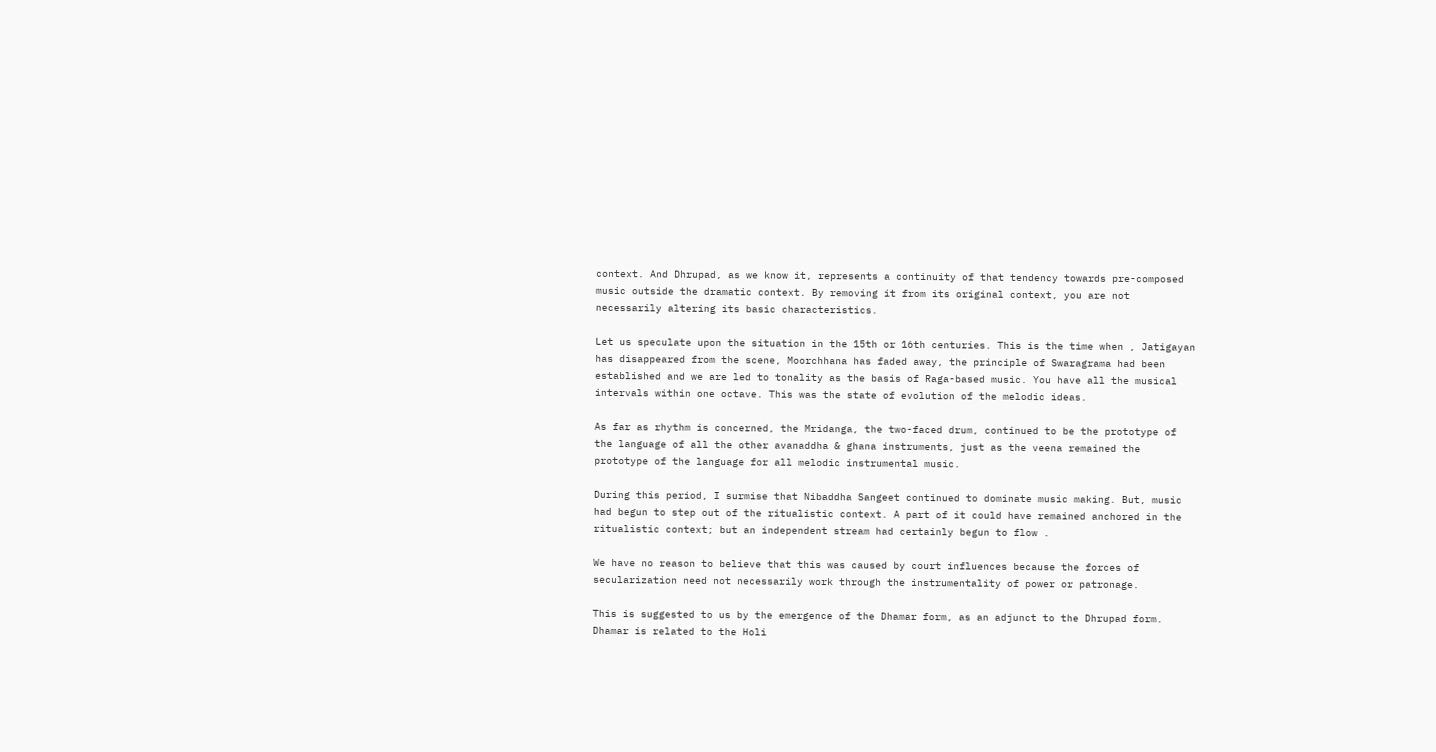context. And Dhrupad, as we know it, represents a continuity of that tendency towards pre-composed music outside the dramatic context. By removing it from its original context, you are not necessarily altering its basic characteristics.

Let us speculate upon the situation in the 15th or 16th centuries. This is the time when , Jatigayan has disappeared from the scene, Moorchhana has faded away, the principle of Swaragrama had been established and we are led to tonality as the basis of Raga-based music. You have all the musical intervals within one octave. This was the state of evolution of the melodic ideas.

As far as rhythm is concerned, the Mridanga, the two-faced drum, continued to be the prototype of the language of all the other avanaddha & ghana instruments, just as the veena remained the prototype of the language for all melodic instrumental music.

During this period, I surmise that Nibaddha Sangeet continued to dominate music making. But, music had begun to step out of the ritualistic context. A part of it could have remained anchored in the ritualistic context; but an independent stream had certainly begun to flow .

We have no reason to believe that this was caused by court influences because the forces of secularization need not necessarily work through the instrumentality of power or patronage.

This is suggested to us by the emergence of the Dhamar form, as an adjunct to the Dhrupad form. Dhamar is related to the Holi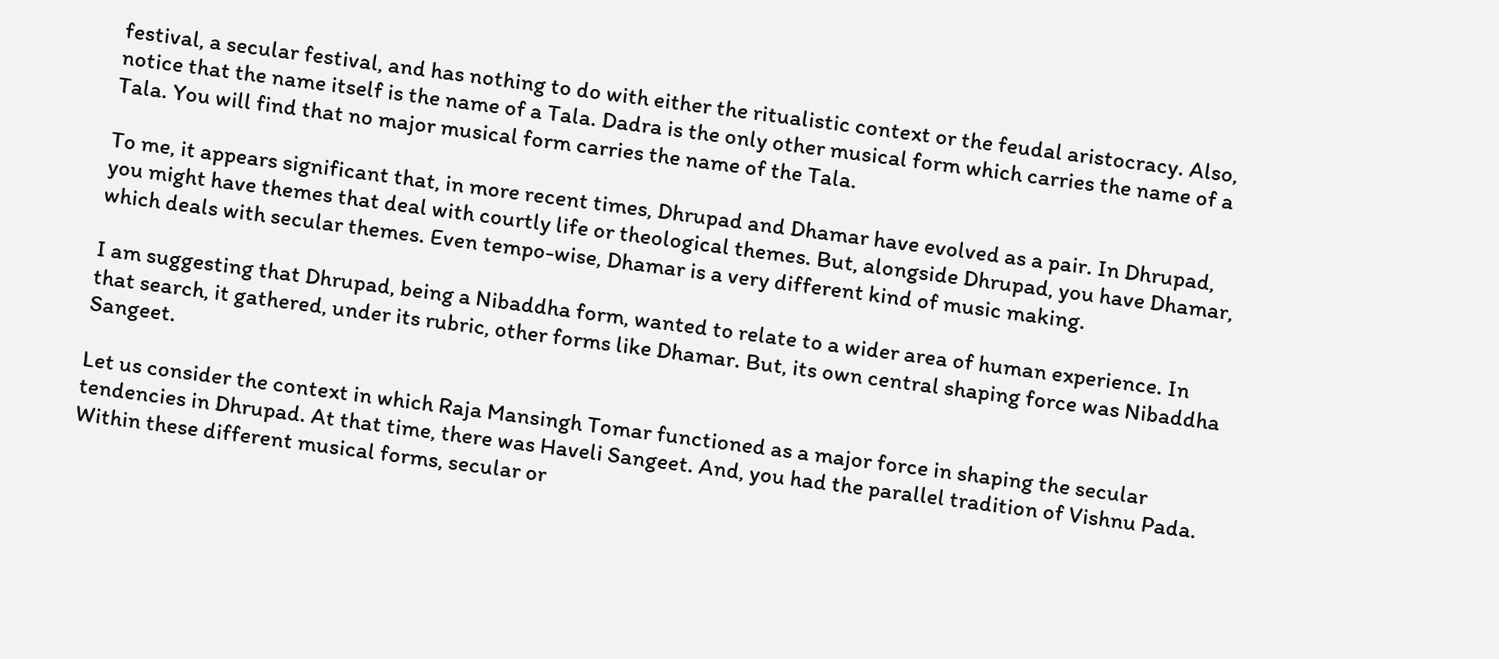festival, a secular festival, and has nothing to do with either the ritualistic context or the feudal aristocracy. Also, notice that the name itself is the name of a Tala. Dadra is the only other musical form which carries the name of a Tala. You will find that no major musical form carries the name of the Tala.

To me, it appears significant that, in more recent times, Dhrupad and Dhamar have evolved as a pair. In Dhrupad, you might have themes that deal with courtly life or theological themes. But, alongside Dhrupad, you have Dhamar, which deals with secular themes. Even tempo-wise, Dhamar is a very different kind of music making.

I am suggesting that Dhrupad, being a Nibaddha form, wanted to relate to a wider area of human experience. In that search, it gathered, under its rubric, other forms like Dhamar. But, its own central shaping force was Nibaddha Sangeet.

Let us consider the context in which Raja Mansingh Tomar functioned as a major force in shaping the secular tendencies in Dhrupad. At that time, there was Haveli Sangeet. And, you had the parallel tradition of Vishnu Pada. Within these different musical forms, secular or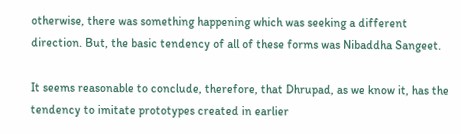otherwise, there was something happening which was seeking a different direction. But, the basic tendency of all of these forms was Nibaddha Sangeet.

It seems reasonable to conclude, therefore, that Dhrupad, as we know it, has the tendency to imitate prototypes created in earlier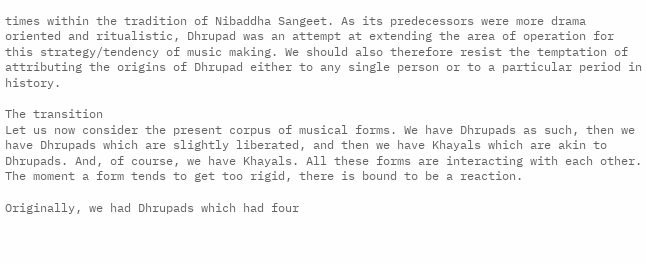times within the tradition of Nibaddha Sangeet. As its predecessors were more drama oriented and ritualistic, Dhrupad was an attempt at extending the area of operation for this strategy/tendency of music making. We should also therefore resist the temptation of attributing the origins of Dhrupad either to any single person or to a particular period in history.

The transition
Let us now consider the present corpus of musical forms. We have Dhrupads as such, then we have Dhrupads which are slightly liberated, and then we have Khayals which are akin to Dhrupads. And, of course, we have Khayals. All these forms are interacting with each other. The moment a form tends to get too rigid, there is bound to be a reaction.

Originally, we had Dhrupads which had four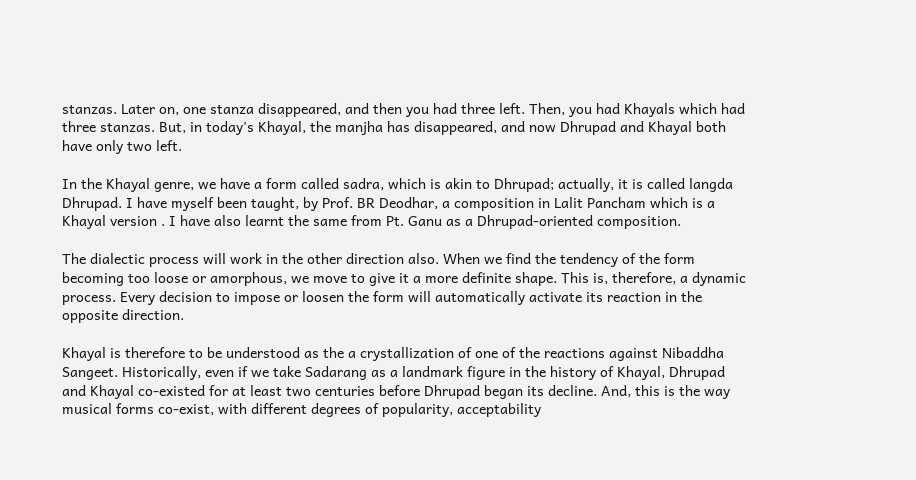stanzas. Later on, one stanza disappeared, and then you had three left. Then, you had Khayals which had three stanzas. But, in today's Khayal, the manjha has disappeared, and now Dhrupad and Khayal both have only two left.

In the Khayal genre, we have a form called sadra, which is akin to Dhrupad; actually, it is called langda Dhrupad. I have myself been taught, by Prof. BR Deodhar, a composition in Lalit Pancham which is a Khayal version . I have also learnt the same from Pt. Ganu as a Dhrupad-oriented composition.

The dialectic process will work in the other direction also. When we find the tendency of the form becoming too loose or amorphous, we move to give it a more definite shape. This is, therefore, a dynamic process. Every decision to impose or loosen the form will automatically activate its reaction in the opposite direction.

Khayal is therefore to be understood as the a crystallization of one of the reactions against Nibaddha Sangeet. Historically, even if we take Sadarang as a landmark figure in the history of Khayal, Dhrupad and Khayal co-existed for at least two centuries before Dhrupad began its decline. And, this is the way musical forms co-exist, with different degrees of popularity, acceptability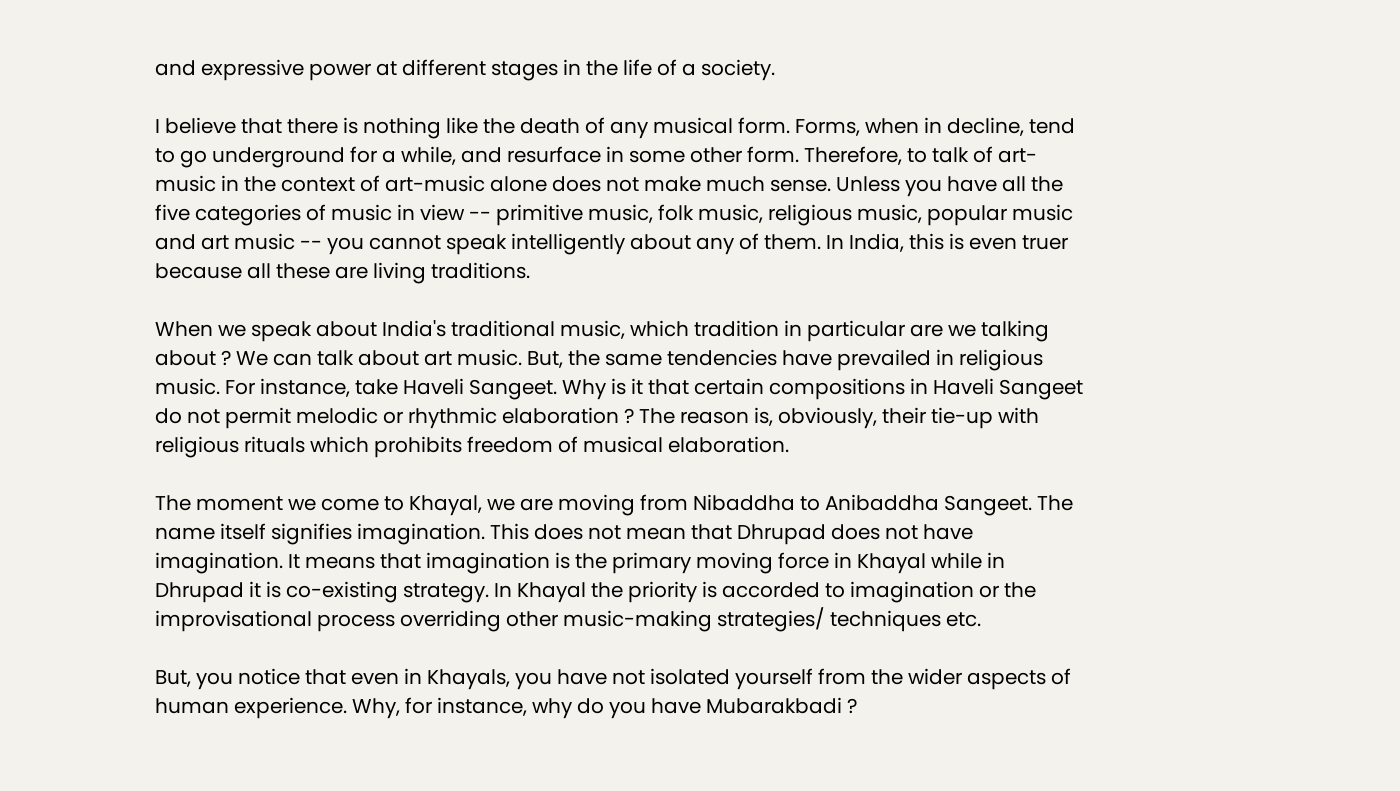and expressive power at different stages in the life of a society.

I believe that there is nothing like the death of any musical form. Forms, when in decline, tend to go underground for a while, and resurface in some other form. Therefore, to talk of art-music in the context of art-music alone does not make much sense. Unless you have all the five categories of music in view -- primitive music, folk music, religious music, popular music and art music -- you cannot speak intelligently about any of them. In India, this is even truer because all these are living traditions.

When we speak about India's traditional music, which tradition in particular are we talking about ? We can talk about art music. But, the same tendencies have prevailed in religious music. For instance, take Haveli Sangeet. Why is it that certain compositions in Haveli Sangeet do not permit melodic or rhythmic elaboration ? The reason is, obviously, their tie-up with religious rituals which prohibits freedom of musical elaboration.

The moment we come to Khayal, we are moving from Nibaddha to Anibaddha Sangeet. The name itself signifies imagination. This does not mean that Dhrupad does not have imagination. It means that imagination is the primary moving force in Khayal while in Dhrupad it is co-existing strategy. In Khayal the priority is accorded to imagination or the improvisational process overriding other music-making strategies/ techniques etc.

But, you notice that even in Khayals, you have not isolated yourself from the wider aspects of human experience. Why, for instance, why do you have Mubarakbadi ?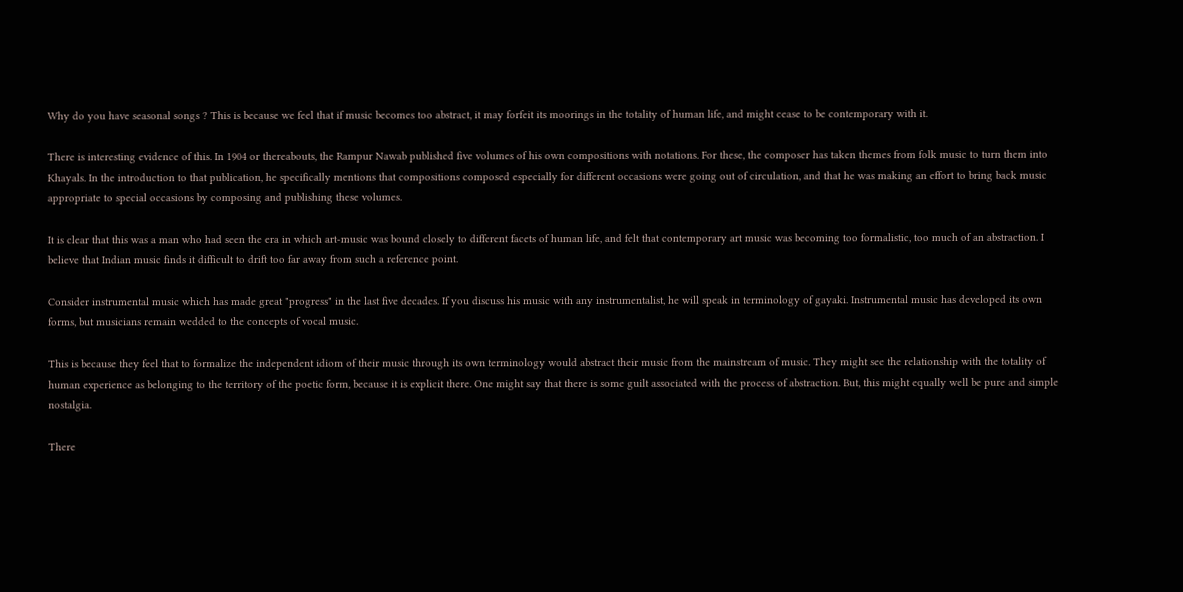Why do you have seasonal songs ? This is because we feel that if music becomes too abstract, it may forfeit its moorings in the totality of human life, and might cease to be contemporary with it.

There is interesting evidence of this. In 1904 or thereabouts, the Rampur Nawab published five volumes of his own compositions with notations. For these, the composer has taken themes from folk music to turn them into Khayals. In the introduction to that publication, he specifically mentions that compositions composed especially for different occasions were going out of circulation, and that he was making an effort to bring back music appropriate to special occasions by composing and publishing these volumes.

It is clear that this was a man who had seen the era in which art-music was bound closely to different facets of human life, and felt that contemporary art music was becoming too formalistic, too much of an abstraction. I believe that Indian music finds it difficult to drift too far away from such a reference point.

Consider instrumental music which has made great "progress" in the last five decades. If you discuss his music with any instrumentalist, he will speak in terminology of gayaki. Instrumental music has developed its own forms, but musicians remain wedded to the concepts of vocal music.

This is because they feel that to formalize the independent idiom of their music through its own terminology would abstract their music from the mainstream of music. They might see the relationship with the totality of human experience as belonging to the territory of the poetic form, because it is explicit there. One might say that there is some guilt associated with the process of abstraction. But, this might equally well be pure and simple nostalgia.

There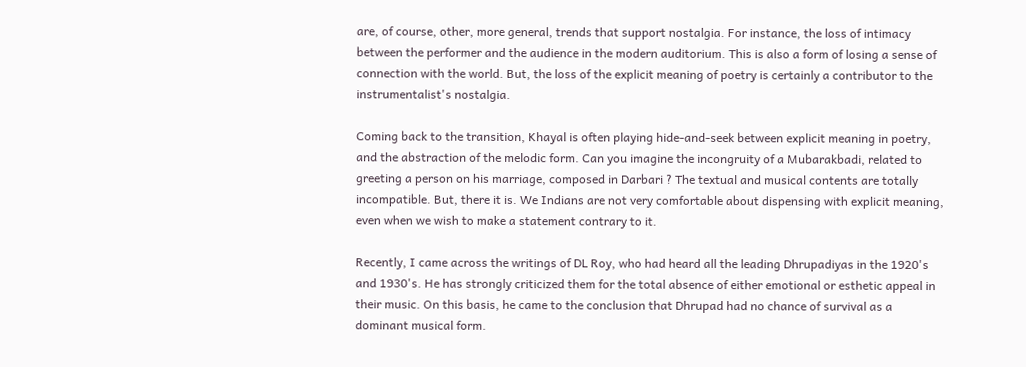are, of course, other, more general, trends that support nostalgia. For instance, the loss of intimacy between the performer and the audience in the modern auditorium. This is also a form of losing a sense of connection with the world. But, the loss of the explicit meaning of poetry is certainly a contributor to the instrumentalist's nostalgia.

Coming back to the transition, Khayal is often playing hide-and-seek between explicit meaning in poetry, and the abstraction of the melodic form. Can you imagine the incongruity of a Mubarakbadi, related to greeting a person on his marriage, composed in Darbari ? The textual and musical contents are totally incompatible. But, there it is. We Indians are not very comfortable about dispensing with explicit meaning, even when we wish to make a statement contrary to it.

Recently, I came across the writings of DL Roy, who had heard all the leading Dhrupadiyas in the 1920's and 1930's. He has strongly criticized them for the total absence of either emotional or esthetic appeal in their music. On this basis, he came to the conclusion that Dhrupad had no chance of survival as a dominant musical form.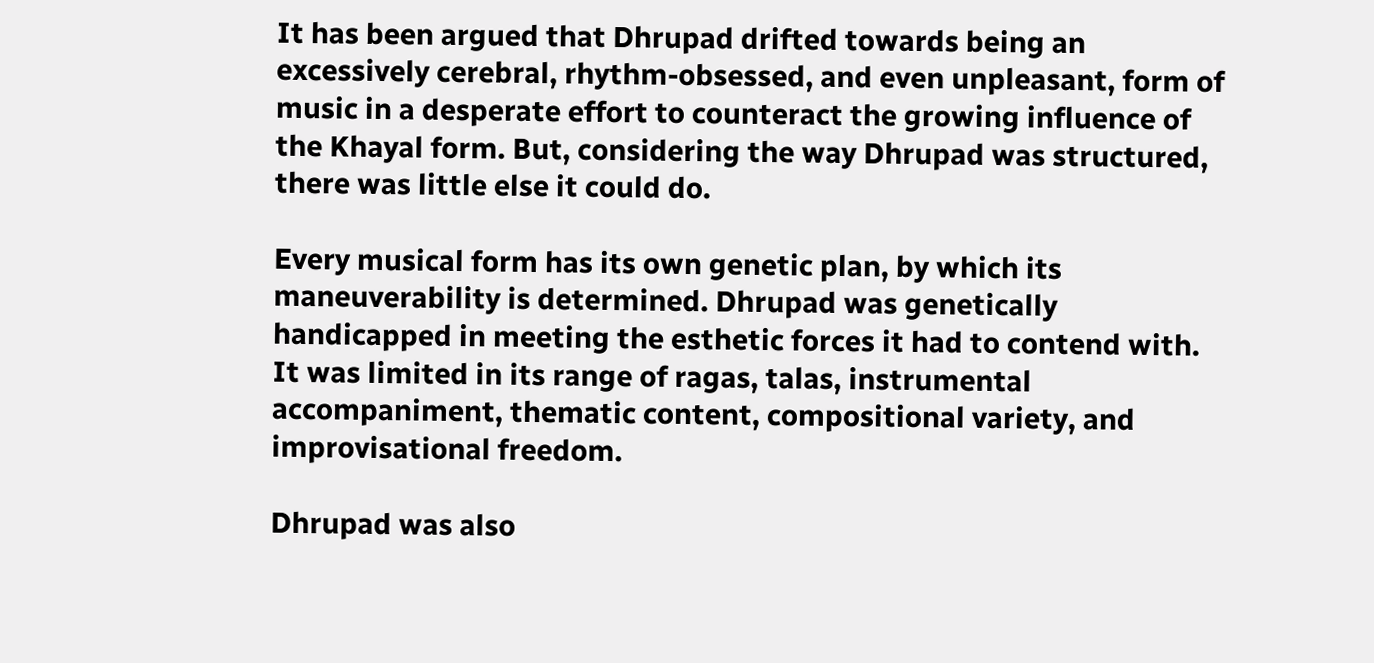It has been argued that Dhrupad drifted towards being an excessively cerebral, rhythm-obsessed, and even unpleasant, form of music in a desperate effort to counteract the growing influence of the Khayal form. But, considering the way Dhrupad was structured, there was little else it could do.

Every musical form has its own genetic plan, by which its maneuverability is determined. Dhrupad was genetically handicapped in meeting the esthetic forces it had to contend with. It was limited in its range of ragas, talas, instrumental accompaniment, thematic content, compositional variety, and improvisational freedom.

Dhrupad was also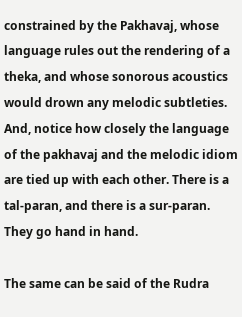constrained by the Pakhavaj, whose language rules out the rendering of a theka, and whose sonorous acoustics would drown any melodic subtleties. And, notice how closely the language of the pakhavaj and the melodic idiom are tied up with each other. There is a tal-paran, and there is a sur-paran. They go hand in hand.

The same can be said of the Rudra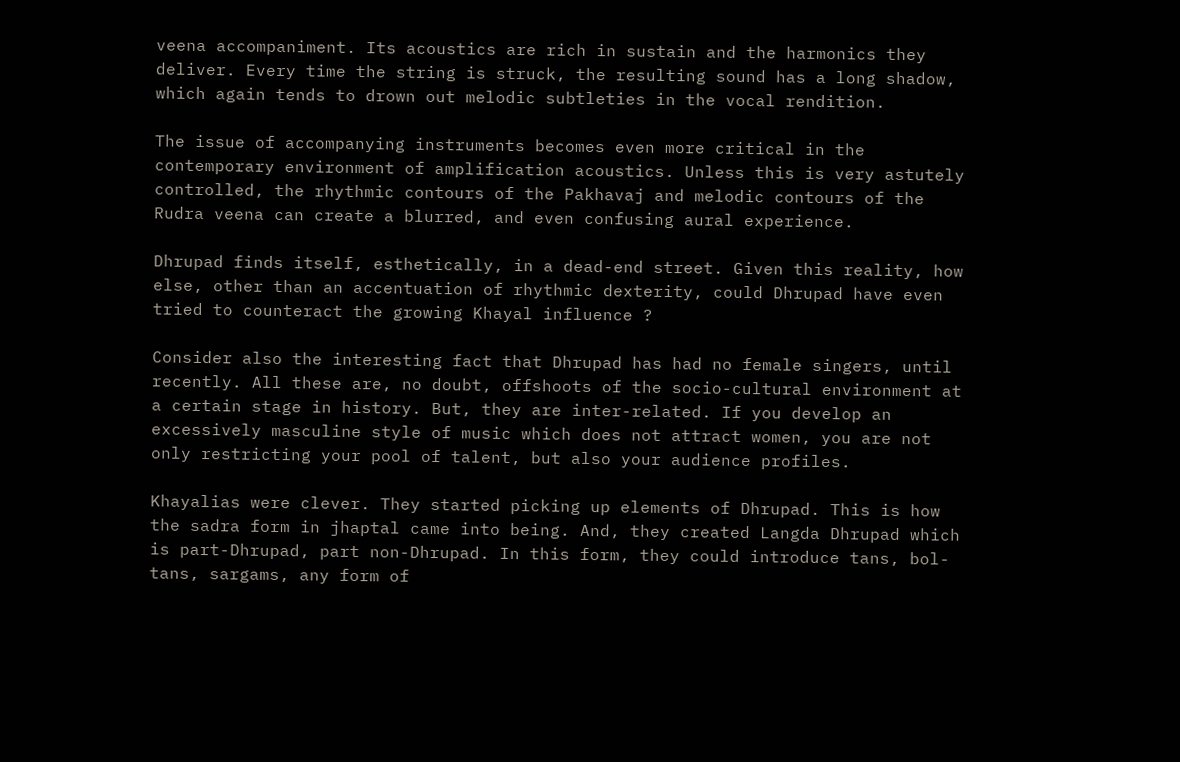veena accompaniment. Its acoustics are rich in sustain and the harmonics they deliver. Every time the string is struck, the resulting sound has a long shadow, which again tends to drown out melodic subtleties in the vocal rendition.

The issue of accompanying instruments becomes even more critical in the contemporary environment of amplification acoustics. Unless this is very astutely controlled, the rhythmic contours of the Pakhavaj and melodic contours of the Rudra veena can create a blurred, and even confusing aural experience.

Dhrupad finds itself, esthetically, in a dead-end street. Given this reality, how else, other than an accentuation of rhythmic dexterity, could Dhrupad have even tried to counteract the growing Khayal influence ?

Consider also the interesting fact that Dhrupad has had no female singers, until recently. All these are, no doubt, offshoots of the socio-cultural environment at a certain stage in history. But, they are inter-related. If you develop an excessively masculine style of music which does not attract women, you are not only restricting your pool of talent, but also your audience profiles.

Khayalias were clever. They started picking up elements of Dhrupad. This is how the sadra form in jhaptal came into being. And, they created Langda Dhrupad which is part-Dhrupad, part non-Dhrupad. In this form, they could introduce tans, bol-tans, sargams, any form of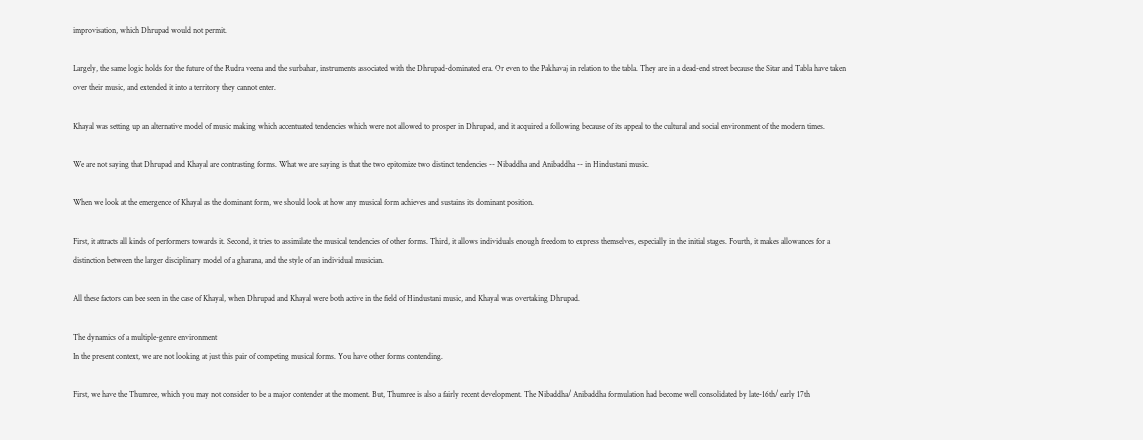improvisation, which Dhrupad would not permit.

Largely, the same logic holds for the future of the Rudra veena and the surbahar, instruments associated with the Dhrupad-dominated era. Or even to the Pakhavaj in relation to the tabla. They are in a dead-end street because the Sitar and Tabla have taken over their music, and extended it into a territory they cannot enter.

Khayal was setting up an alternative model of music making which accentuated tendencies which were not allowed to prosper in Dhrupad, and it acquired a following because of its appeal to the cultural and social environment of the modern times.

We are not saying that Dhrupad and Khayal are contrasting forms. What we are saying is that the two epitomize two distinct tendencies -- Nibaddha and Anibaddha -- in Hindustani music.

When we look at the emergence of Khayal as the dominant form, we should look at how any musical form achieves and sustains its dominant position.

First, it attracts all kinds of performers towards it. Second, it tries to assimilate the musical tendencies of other forms. Third, it allows individuals enough freedom to express themselves, especially in the initial stages. Fourth, it makes allowances for a distinction between the larger disciplinary model of a gharana, and the style of an individual musician.

All these factors can bee seen in the case of Khayal, when Dhrupad and Khayal were both active in the field of Hindustani music, and Khayal was overtaking Dhrupad.

The dynamics of a multiple-genre environment
In the present context, we are not looking at just this pair of competing musical forms. You have other forms contending.

First, we have the Thumree, which you may not consider to be a major contender at the moment. But, Thumree is also a fairly recent development. The Nibaddha/ Anibaddha formulation had become well consolidated by late-16th/ early 17th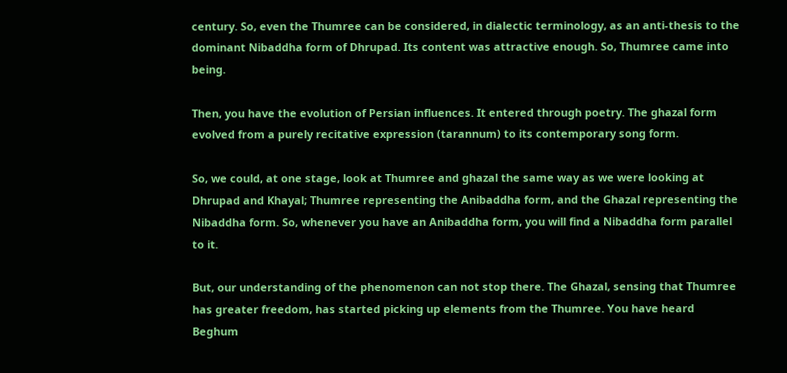century. So, even the Thumree can be considered, in dialectic terminology, as an anti-thesis to the dominant Nibaddha form of Dhrupad. Its content was attractive enough. So, Thumree came into being.

Then, you have the evolution of Persian influences. It entered through poetry. The ghazal form evolved from a purely recitative expression (tarannum) to its contemporary song form.

So, we could, at one stage, look at Thumree and ghazal the same way as we were looking at Dhrupad and Khayal; Thumree representing the Anibaddha form, and the Ghazal representing the Nibaddha form. So, whenever you have an Anibaddha form, you will find a Nibaddha form parallel to it.

But, our understanding of the phenomenon can not stop there. The Ghazal, sensing that Thumree has greater freedom, has started picking up elements from the Thumree. You have heard Beghum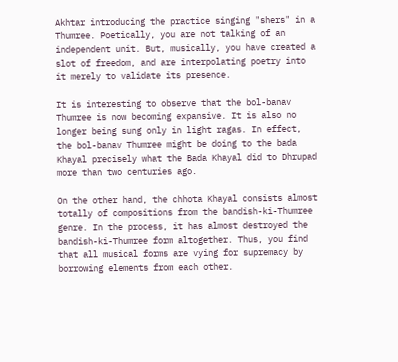Akhtar introducing the practice singing "shers" in a Thumree. Poetically, you are not talking of an independent unit. But, musically, you have created a slot of freedom, and are interpolating poetry into it merely to validate its presence.

It is interesting to observe that the bol-banav Thumree is now becoming expansive. It is also no longer being sung only in light ragas. In effect, the bol-banav Thumree might be doing to the bada Khayal precisely what the Bada Khayal did to Dhrupad more than two centuries ago.

On the other hand, the chhota Khayal consists almost totally of compositions from the bandish-ki-Thumree genre. In the process, it has almost destroyed the bandish-ki-Thumree form altogether. Thus, you find that all musical forms are vying for supremacy by borrowing elements from each other.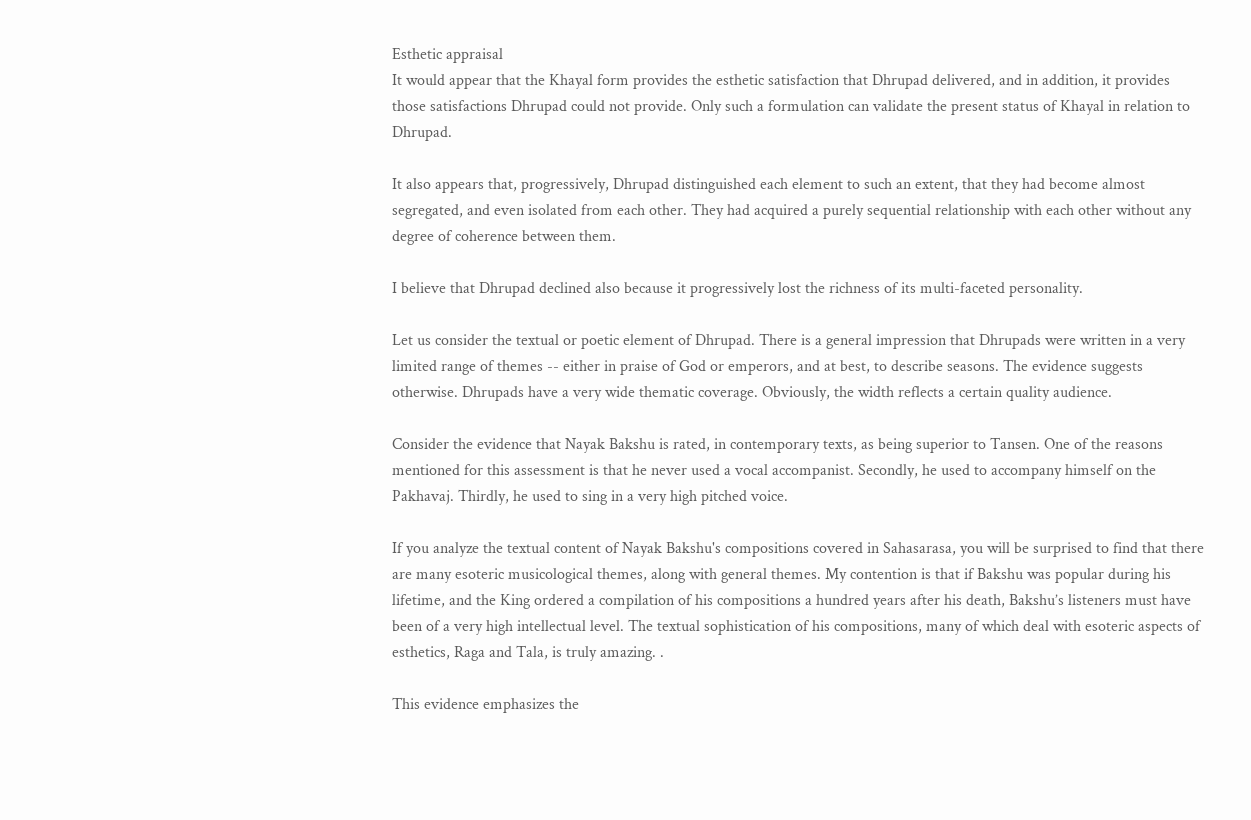Esthetic appraisal
It would appear that the Khayal form provides the esthetic satisfaction that Dhrupad delivered, and in addition, it provides those satisfactions Dhrupad could not provide. Only such a formulation can validate the present status of Khayal in relation to Dhrupad.

It also appears that, progressively, Dhrupad distinguished each element to such an extent, that they had become almost segregated, and even isolated from each other. They had acquired a purely sequential relationship with each other without any degree of coherence between them.

I believe that Dhrupad declined also because it progressively lost the richness of its multi-faceted personality.

Let us consider the textual or poetic element of Dhrupad. There is a general impression that Dhrupads were written in a very limited range of themes -- either in praise of God or emperors, and at best, to describe seasons. The evidence suggests otherwise. Dhrupads have a very wide thematic coverage. Obviously, the width reflects a certain quality audience.

Consider the evidence that Nayak Bakshu is rated, in contemporary texts, as being superior to Tansen. One of the reasons mentioned for this assessment is that he never used a vocal accompanist. Secondly, he used to accompany himself on the Pakhavaj. Thirdly, he used to sing in a very high pitched voice.

If you analyze the textual content of Nayak Bakshu's compositions covered in Sahasarasa, you will be surprised to find that there are many esoteric musicological themes, along with general themes. My contention is that if Bakshu was popular during his lifetime, and the King ordered a compilation of his compositions a hundred years after his death, Bakshu’s listeners must have been of a very high intellectual level. The textual sophistication of his compositions, many of which deal with esoteric aspects of esthetics, Raga and Tala, is truly amazing. .

This evidence emphasizes the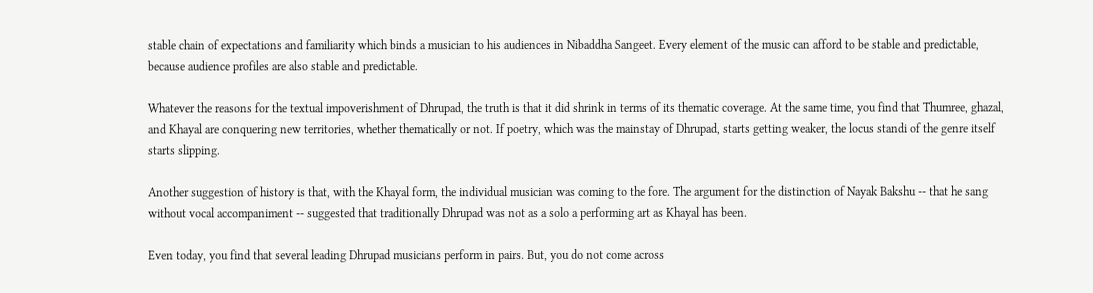stable chain of expectations and familiarity which binds a musician to his audiences in Nibaddha Sangeet. Every element of the music can afford to be stable and predictable, because audience profiles are also stable and predictable.

Whatever the reasons for the textual impoverishment of Dhrupad, the truth is that it did shrink in terms of its thematic coverage. At the same time, you find that Thumree, ghazal, and Khayal are conquering new territories, whether thematically or not. If poetry, which was the mainstay of Dhrupad, starts getting weaker, the locus standi of the genre itself starts slipping.

Another suggestion of history is that, with the Khayal form, the individual musician was coming to the fore. The argument for the distinction of Nayak Bakshu -- that he sang without vocal accompaniment -- suggested that traditionally Dhrupad was not as a solo a performing art as Khayal has been.

Even today, you find that several leading Dhrupad musicians perform in pairs. But, you do not come across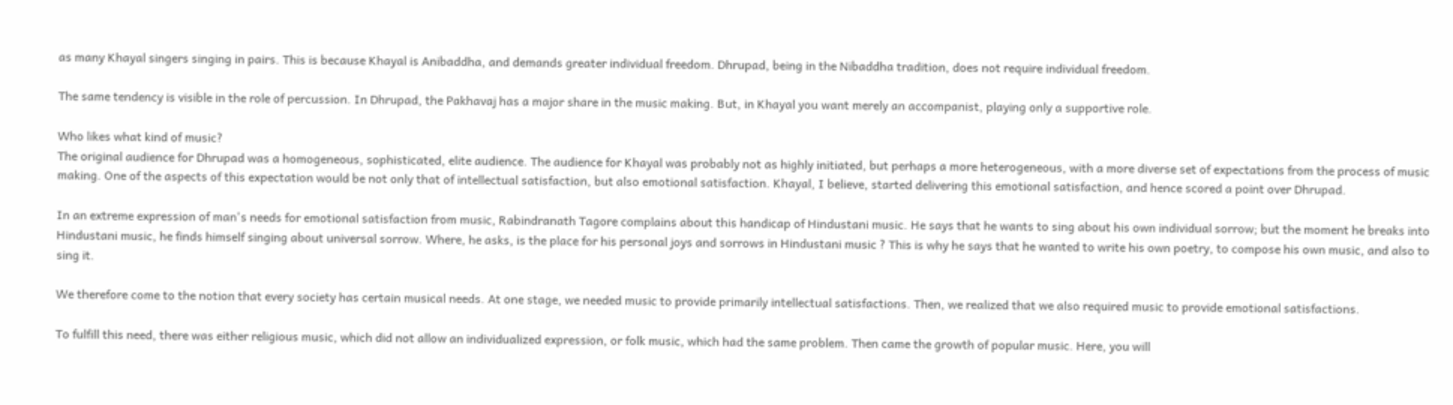as many Khayal singers singing in pairs. This is because Khayal is Anibaddha, and demands greater individual freedom. Dhrupad, being in the Nibaddha tradition, does not require individual freedom.

The same tendency is visible in the role of percussion. In Dhrupad, the Pakhavaj has a major share in the music making. But, in Khayal you want merely an accompanist, playing only a supportive role.

Who likes what kind of music?
The original audience for Dhrupad was a homogeneous, sophisticated, elite audience. The audience for Khayal was probably not as highly initiated, but perhaps a more heterogeneous, with a more diverse set of expectations from the process of music making. One of the aspects of this expectation would be not only that of intellectual satisfaction, but also emotional satisfaction. Khayal, I believe, started delivering this emotional satisfaction, and hence scored a point over Dhrupad.

In an extreme expression of man's needs for emotional satisfaction from music, Rabindranath Tagore complains about this handicap of Hindustani music. He says that he wants to sing about his own individual sorrow; but the moment he breaks into Hindustani music, he finds himself singing about universal sorrow. Where, he asks, is the place for his personal joys and sorrows in Hindustani music ? This is why he says that he wanted to write his own poetry, to compose his own music, and also to sing it.

We therefore come to the notion that every society has certain musical needs. At one stage, we needed music to provide primarily intellectual satisfactions. Then, we realized that we also required music to provide emotional satisfactions.

To fulfill this need, there was either religious music, which did not allow an individualized expression, or folk music, which had the same problem. Then came the growth of popular music. Here, you will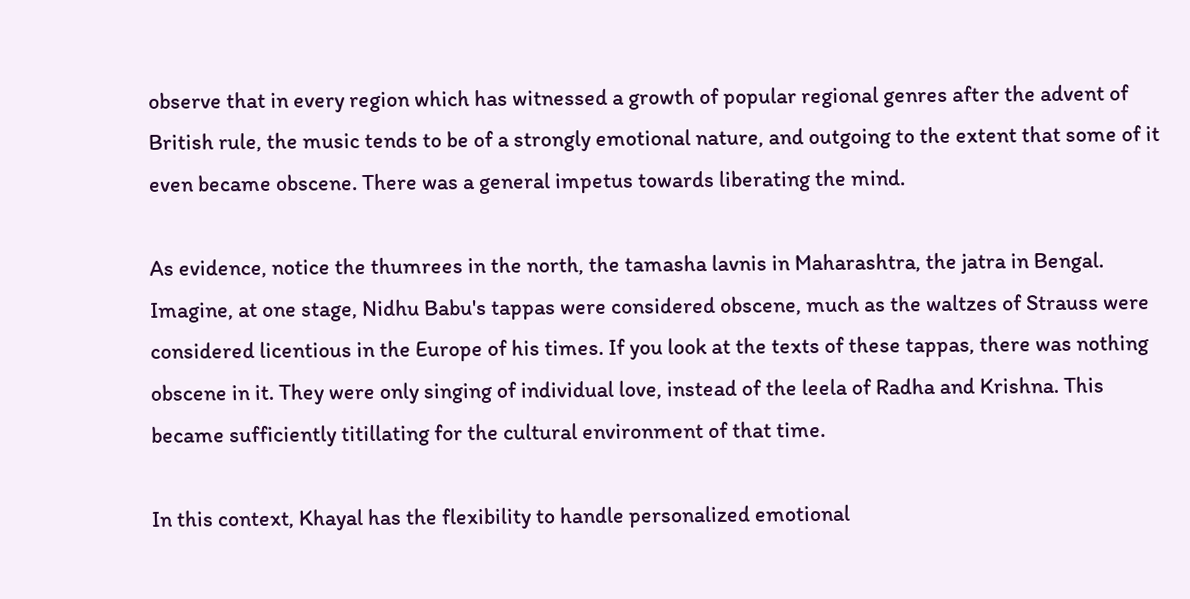observe that in every region which has witnessed a growth of popular regional genres after the advent of British rule, the music tends to be of a strongly emotional nature, and outgoing to the extent that some of it even became obscene. There was a general impetus towards liberating the mind.

As evidence, notice the thumrees in the north, the tamasha lavnis in Maharashtra, the jatra in Bengal. Imagine, at one stage, Nidhu Babu's tappas were considered obscene, much as the waltzes of Strauss were considered licentious in the Europe of his times. If you look at the texts of these tappas, there was nothing obscene in it. They were only singing of individual love, instead of the leela of Radha and Krishna. This became sufficiently titillating for the cultural environment of that time.

In this context, Khayal has the flexibility to handle personalized emotional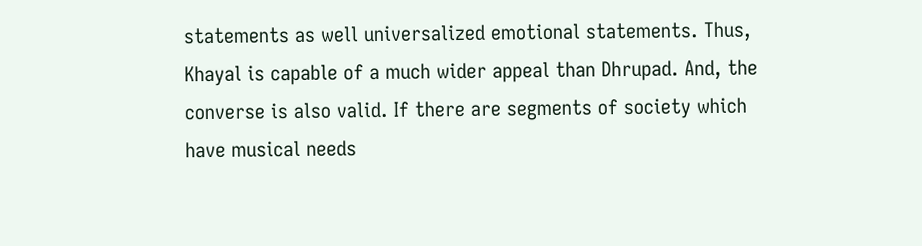statements as well universalized emotional statements. Thus, Khayal is capable of a much wider appeal than Dhrupad. And, the converse is also valid. If there are segments of society which have musical needs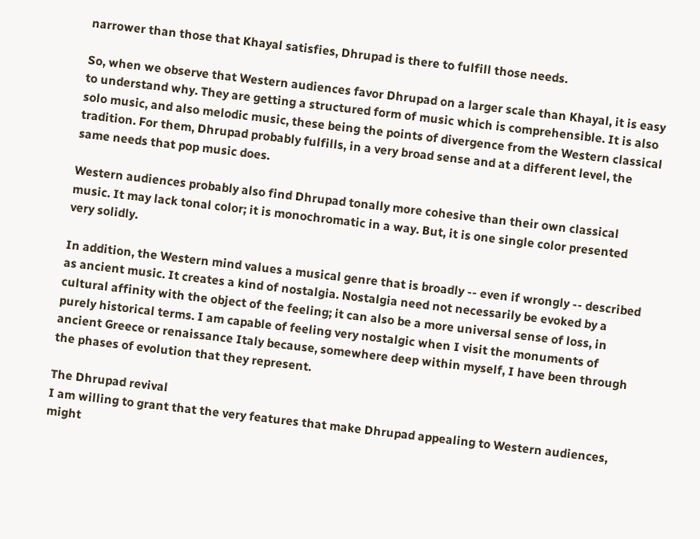narrower than those that Khayal satisfies, Dhrupad is there to fulfill those needs.

So, when we observe that Western audiences favor Dhrupad on a larger scale than Khayal, it is easy to understand why. They are getting a structured form of music which is comprehensible. It is also solo music, and also melodic music, these being the points of divergence from the Western classical tradition. For them, Dhrupad probably fulfills, in a very broad sense and at a different level, the same needs that pop music does.

Western audiences probably also find Dhrupad tonally more cohesive than their own classical music. It may lack tonal color; it is monochromatic in a way. But, it is one single color presented very solidly.

In addition, the Western mind values a musical genre that is broadly -- even if wrongly -- described as ancient music. It creates a kind of nostalgia. Nostalgia need not necessarily be evoked by a cultural affinity with the object of the feeling; it can also be a more universal sense of loss, in purely historical terms. I am capable of feeling very nostalgic when I visit the monuments of ancient Greece or renaissance Italy because, somewhere deep within myself, I have been through the phases of evolution that they represent.

The Dhrupad revival
I am willing to grant that the very features that make Dhrupad appealing to Western audiences, might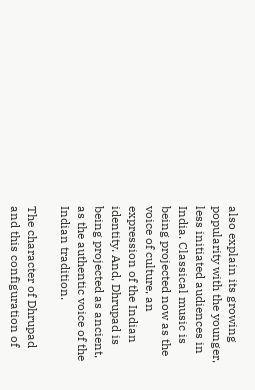also explain its growing popularity with the younger, less initiated audiences in India. Classical music is being projected now as the voice of culture, an expression of the Indian identity. And, Dhrupad is being projected as ancient, as the authentic voice of the Indian tradition.

The character of Dhrupad and this configuration of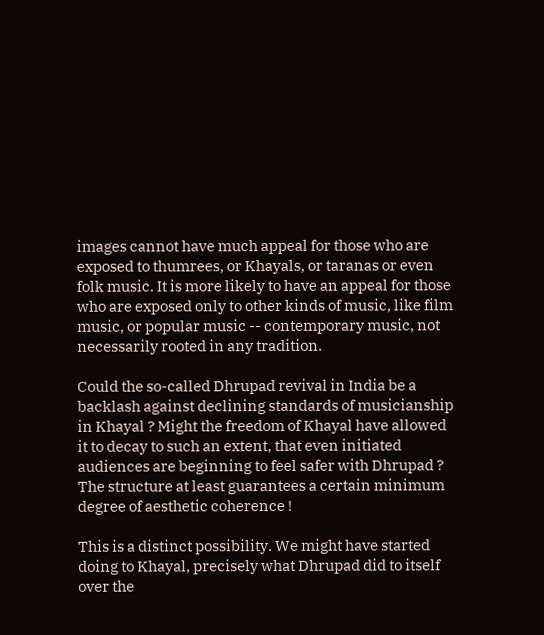images cannot have much appeal for those who are exposed to thumrees, or Khayals, or taranas or even folk music. It is more likely to have an appeal for those who are exposed only to other kinds of music, like film music, or popular music -- contemporary music, not necessarily rooted in any tradition.

Could the so-called Dhrupad revival in India be a backlash against declining standards of musicianship in Khayal ? Might the freedom of Khayal have allowed it to decay to such an extent, that even initiated audiences are beginning to feel safer with Dhrupad ? The structure at least guarantees a certain minimum degree of aesthetic coherence !

This is a distinct possibility. We might have started doing to Khayal, precisely what Dhrupad did to itself over the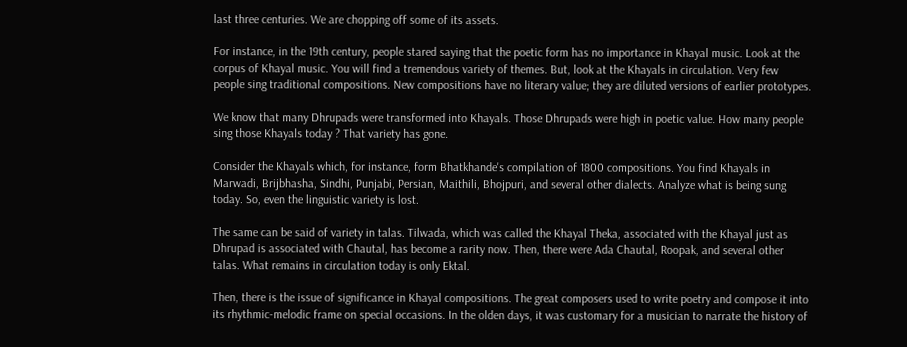last three centuries. We are chopping off some of its assets.

For instance, in the 19th century, people stared saying that the poetic form has no importance in Khayal music. Look at the corpus of Khayal music. You will find a tremendous variety of themes. But, look at the Khayals in circulation. Very few people sing traditional compositions. New compositions have no literary value; they are diluted versions of earlier prototypes.

We know that many Dhrupads were transformed into Khayals. Those Dhrupads were high in poetic value. How many people sing those Khayals today ? That variety has gone.

Consider the Khayals which, for instance, form Bhatkhande's compilation of 1800 compositions. You find Khayals in Marwadi, Brijbhasha, Sindhi, Punjabi, Persian, Maithili, Bhojpuri, and several other dialects. Analyze what is being sung today. So, even the linguistic variety is lost.

The same can be said of variety in talas. Tilwada, which was called the Khayal Theka, associated with the Khayal just as Dhrupad is associated with Chautal, has become a rarity now. Then, there were Ada Chautal, Roopak, and several other talas. What remains in circulation today is only Ektal.

Then, there is the issue of significance in Khayal compositions. The great composers used to write poetry and compose it into its rhythmic-melodic frame on special occasions. In the olden days, it was customary for a musician to narrate the history of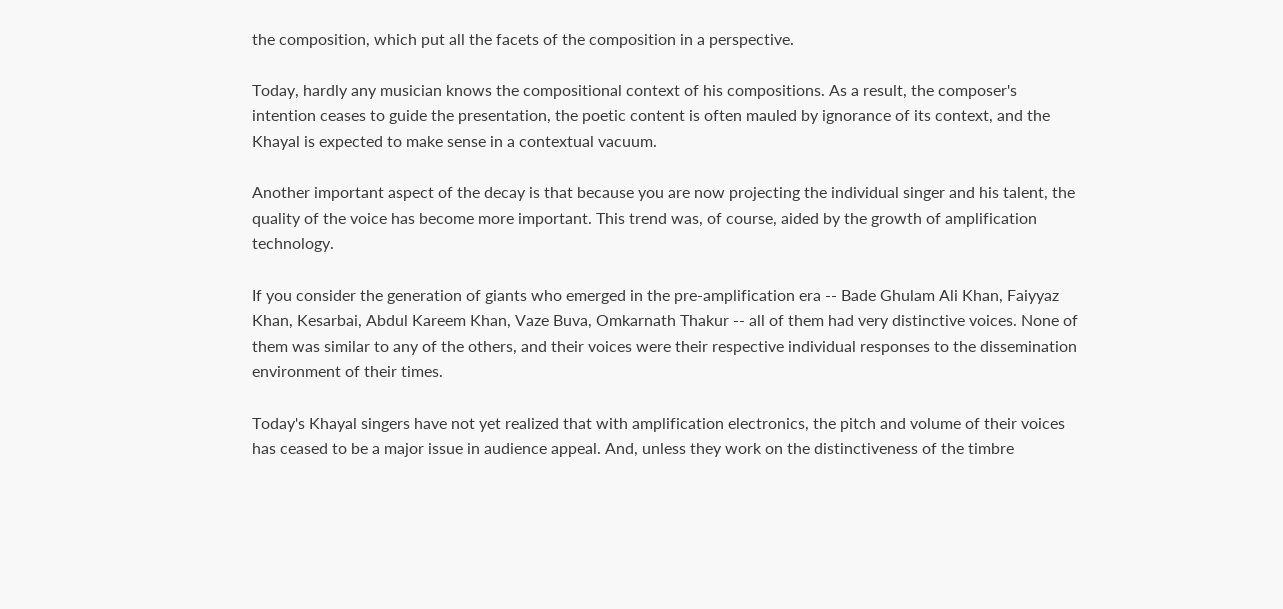the composition, which put all the facets of the composition in a perspective.

Today, hardly any musician knows the compositional context of his compositions. As a result, the composer's intention ceases to guide the presentation, the poetic content is often mauled by ignorance of its context, and the Khayal is expected to make sense in a contextual vacuum.

Another important aspect of the decay is that because you are now projecting the individual singer and his talent, the quality of the voice has become more important. This trend was, of course, aided by the growth of amplification technology.

If you consider the generation of giants who emerged in the pre-amplification era -- Bade Ghulam Ali Khan, Faiyyaz Khan, Kesarbai, Abdul Kareem Khan, Vaze Buva, Omkarnath Thakur -- all of them had very distinctive voices. None of them was similar to any of the others, and their voices were their respective individual responses to the dissemination environment of their times.

Today's Khayal singers have not yet realized that with amplification electronics, the pitch and volume of their voices has ceased to be a major issue in audience appeal. And, unless they work on the distinctiveness of the timbre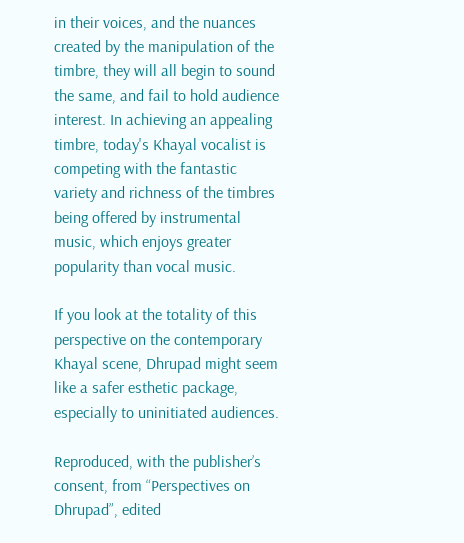in their voices, and the nuances created by the manipulation of the timbre, they will all begin to sound the same, and fail to hold audience interest. In achieving an appealing timbre, today's Khayal vocalist is competing with the fantastic variety and richness of the timbres being offered by instrumental music, which enjoys greater popularity than vocal music.

If you look at the totality of this perspective on the contemporary Khayal scene, Dhrupad might seem like a safer esthetic package, especially to uninitiated audiences.

Reproduced, with the publisher’s consent, from “Perspectives on Dhrupad”, edited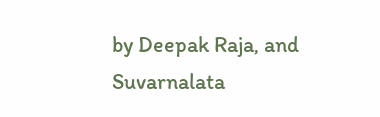by Deepak Raja, and Suvarnalata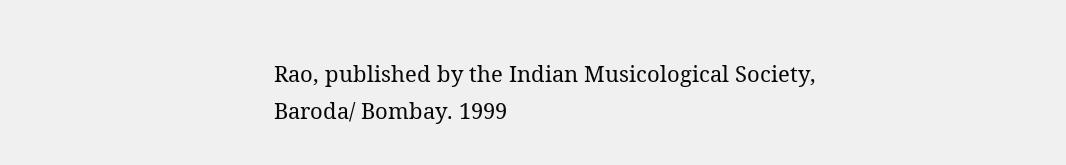Rao, published by the Indian Musicological Society, Baroda/ Bombay. 1999